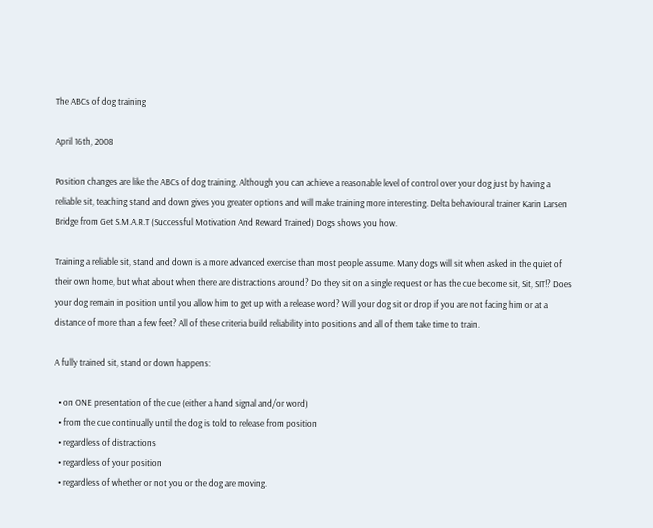The ABCs of dog training

April 16th, 2008

Position changes are like the ABCs of dog training. Although you can achieve a reasonable level of control over your dog just by having a reliable sit, teaching stand and down gives you greater options and will make training more interesting. Delta behavioural trainer Karin Larsen Bridge from Get S.M.A.R.T (Successful Motivation And Reward Trained) Dogs shows you how.

Training a reliable sit, stand and down is a more advanced exercise than most people assume. Many dogs will sit when asked in the quiet of their own home, but what about when there are distractions around? Do they sit on a single request or has the cue become sit, Sit, SIT!? Does your dog remain in position until you allow him to get up with a release word? Will your dog sit or drop if you are not facing him or at a distance of more than a few feet? All of these criteria build reliability into positions and all of them take time to train.

A fully trained sit, stand or down happens:

  • on ONE presentation of the cue (either a hand signal and/or word)
  • from the cue continually until the dog is told to release from position
  • regardless of distractions
  • regardless of your position
  • regardless of whether or not you or the dog are moving.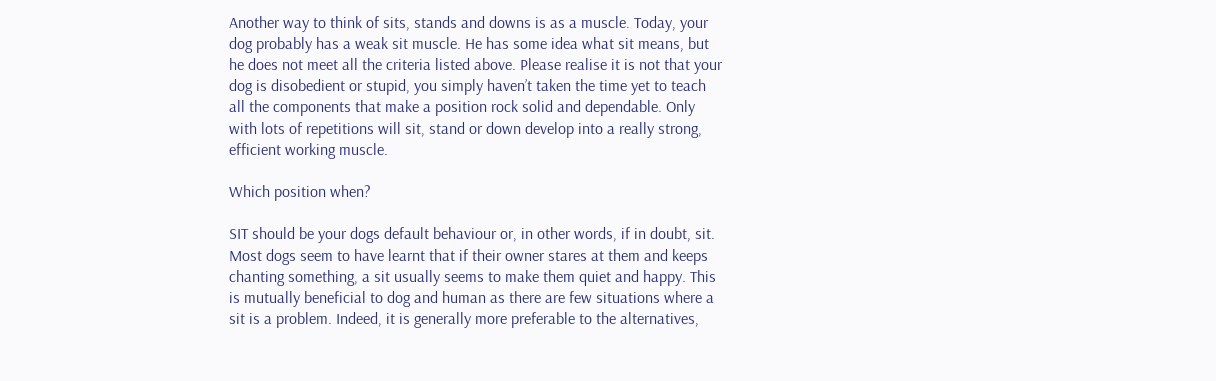Another way to think of sits, stands and downs is as a muscle. Today, your dog probably has a weak sit muscle. He has some idea what sit means, but he does not meet all the criteria listed above. Please realise it is not that your dog is disobedient or stupid, you simply haven’t taken the time yet to teach all the components that make a position rock solid and dependable. Only with lots of repetitions will sit, stand or down develop into a really strong, efficient working muscle.

Which position when?

SIT should be your dogs default behaviour or, in other words, if in doubt, sit. Most dogs seem to have learnt that if their owner stares at them and keeps chanting something, a sit usually seems to make them quiet and happy. This is mutually beneficial to dog and human as there are few situations where a sit is a problem. Indeed, it is generally more preferable to the alternatives,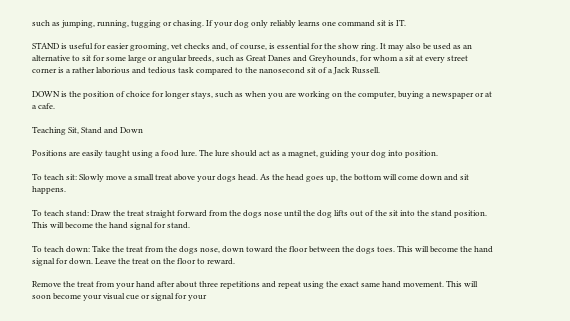such as jumping, running, tugging or chasing. If your dog only reliably learns one command sit is IT.

STAND is useful for easier grooming, vet checks and, of course, is essential for the show ring. It may also be used as an alternative to sit for some large or angular breeds, such as Great Danes and Greyhounds, for whom a sit at every street corner is a rather laborious and tedious task compared to the nanosecond sit of a Jack Russell.

DOWN is the position of choice for longer stays, such as when you are working on the computer, buying a newspaper or at a cafe.

Teaching Sit, Stand and Down

Positions are easily taught using a food lure. The lure should act as a magnet, guiding your dog into position.

To teach sit: Slowly move a small treat above your dogs head. As the head goes up, the bottom will come down and sit happens.

To teach stand: Draw the treat straight forward from the dogs nose until the dog lifts out of the sit into the stand position. This will become the hand signal for stand.

To teach down: Take the treat from the dogs nose, down toward the floor between the dogs toes. This will become the hand signal for down. Leave the treat on the floor to reward.

Remove the treat from your hand after about three repetitions and repeat using the exact same hand movement. This will soon become your visual cue or signal for your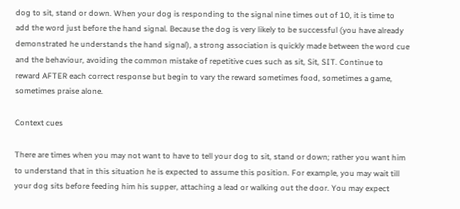dog to sit, stand or down. When your dog is responding to the signal nine times out of 10, it is time to add the word just before the hand signal. Because the dog is very likely to be successful (you have already demonstrated he understands the hand signal), a strong association is quickly made between the word cue and the behaviour, avoiding the common mistake of repetitive cues such as sit, Sit, SIT. Continue to reward AFTER each correct response but begin to vary the reward sometimes food, sometimes a game, sometimes praise alone.

Context cues

There are times when you may not want to have to tell your dog to sit, stand or down; rather you want him to understand that in this situation he is expected to assume this position. For example, you may wait till your dog sits before feeding him his supper, attaching a lead or walking out the door. You may expect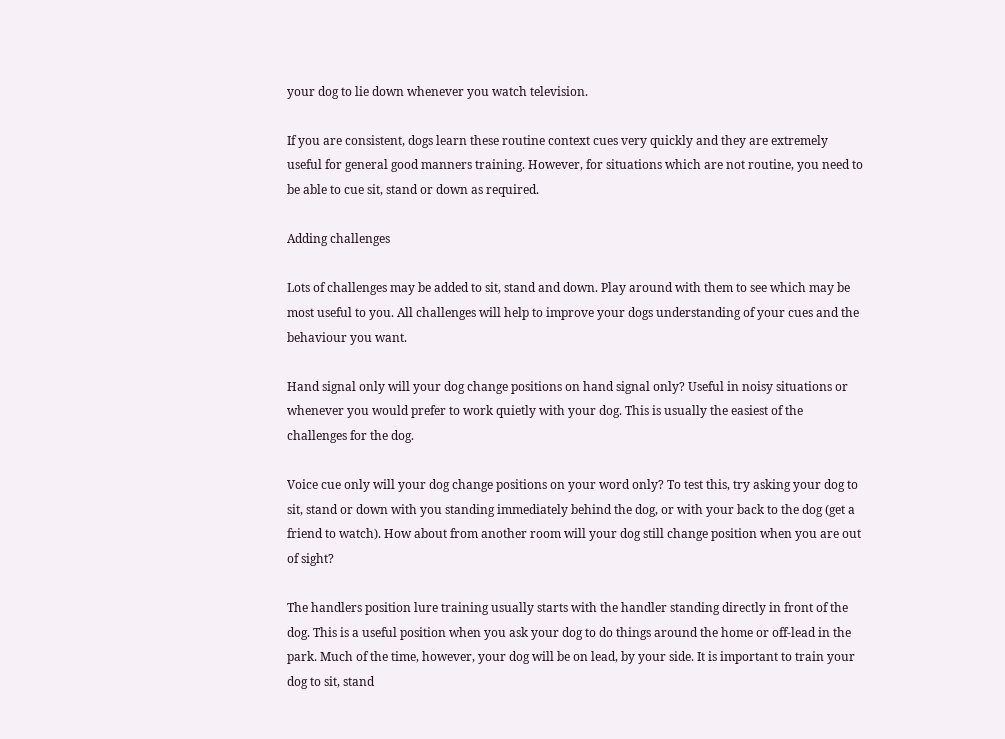your dog to lie down whenever you watch television.

If you are consistent, dogs learn these routine context cues very quickly and they are extremely useful for general good manners training. However, for situations which are not routine, you need to be able to cue sit, stand or down as required.

Adding challenges

Lots of challenges may be added to sit, stand and down. Play around with them to see which may be most useful to you. All challenges will help to improve your dogs understanding of your cues and the behaviour you want.

Hand signal only will your dog change positions on hand signal only? Useful in noisy situations or whenever you would prefer to work quietly with your dog. This is usually the easiest of the challenges for the dog.

Voice cue only will your dog change positions on your word only? To test this, try asking your dog to sit, stand or down with you standing immediately behind the dog, or with your back to the dog (get a friend to watch). How about from another room will your dog still change position when you are out of sight?

The handlers position lure training usually starts with the handler standing directly in front of the dog. This is a useful position when you ask your dog to do things around the home or off-lead in the park. Much of the time, however, your dog will be on lead, by your side. It is important to train your dog to sit, stand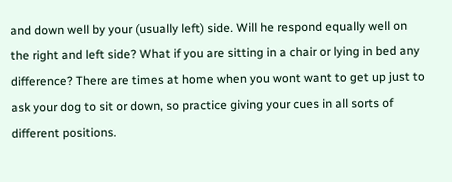and down well by your (usually left) side. Will he respond equally well on the right and left side? What if you are sitting in a chair or lying in bed any difference? There are times at home when you wont want to get up just to ask your dog to sit or down, so practice giving your cues in all sorts of different positions.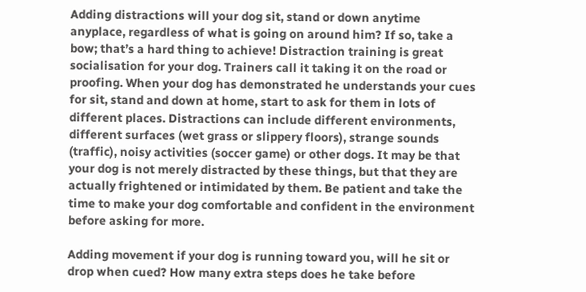Adding distractions will your dog sit, stand or down anytime anyplace, regardless of what is going on around him? If so, take a bow; that’s a hard thing to achieve! Distraction training is great socialisation for your dog. Trainers call it taking it on the road or proofing. When your dog has demonstrated he understands your cues for sit, stand and down at home, start to ask for them in lots of different places. Distractions can include different environments, different surfaces (wet grass or slippery floors), strange sounds (traffic), noisy activities (soccer game) or other dogs. It may be that your dog is not merely distracted by these things, but that they are actually frightened or intimidated by them. Be patient and take the time to make your dog comfortable and confident in the environment before asking for more.

Adding movement if your dog is running toward you, will he sit or drop when cued? How many extra steps does he take before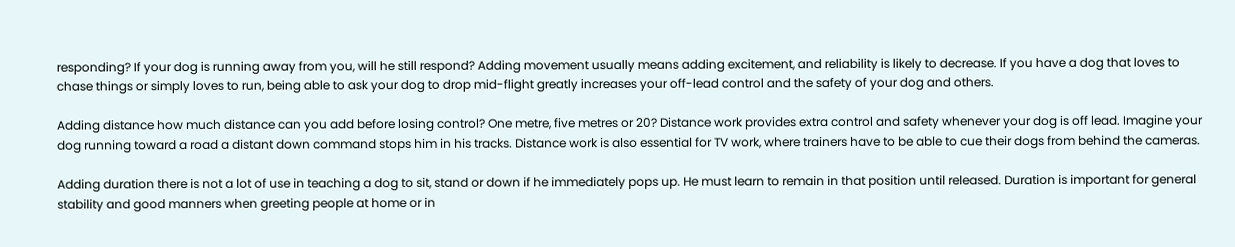responding? If your dog is running away from you, will he still respond? Adding movement usually means adding excitement, and reliability is likely to decrease. If you have a dog that loves to chase things or simply loves to run, being able to ask your dog to drop mid-flight greatly increases your off-lead control and the safety of your dog and others.

Adding distance how much distance can you add before losing control? One metre, five metres or 20? Distance work provides extra control and safety whenever your dog is off lead. Imagine your dog running toward a road a distant down command stops him in his tracks. Distance work is also essential for TV work, where trainers have to be able to cue their dogs from behind the cameras.

Adding duration there is not a lot of use in teaching a dog to sit, stand or down if he immediately pops up. He must learn to remain in that position until released. Duration is important for general stability and good manners when greeting people at home or in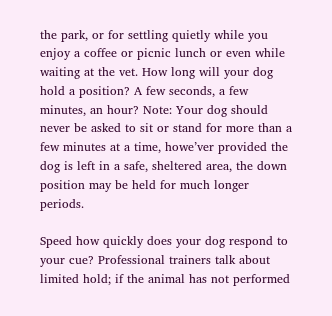the park, or for settling quietly while you enjoy a coffee or picnic lunch or even while waiting at the vet. How long will your dog hold a position? A few seconds, a few minutes, an hour? Note: Your dog should never be asked to sit or stand for more than a few minutes at a time, howe’ver provided the dog is left in a safe, sheltered area, the down position may be held for much longer periods.

Speed how quickly does your dog respond to your cue? Professional trainers talk about limited hold; if the animal has not performed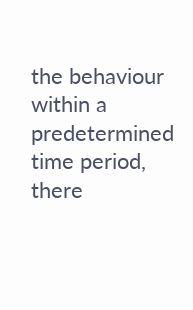the behaviour within a predetermined time period, there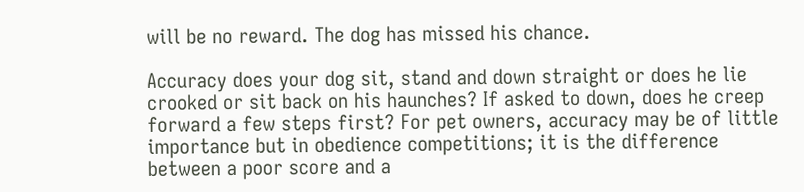will be no reward. The dog has missed his chance.

Accuracy does your dog sit, stand and down straight or does he lie crooked or sit back on his haunches? If asked to down, does he creep forward a few steps first? For pet owners, accuracy may be of little importance but in obedience competitions; it is the difference between a poor score and a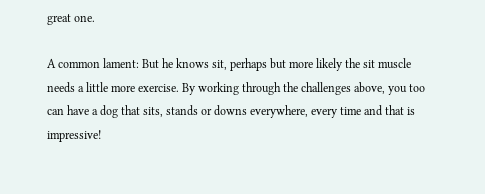great one.

A common lament: But he knows sit, perhaps but more likely the sit muscle needs a little more exercise. By working through the challenges above, you too can have a dog that sits, stands or downs everywhere, every time and that is impressive!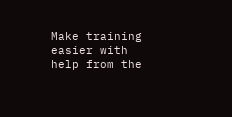Make training easier with help from the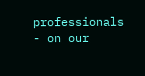professionals - on our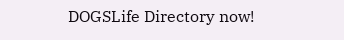DOGSLife Directory now!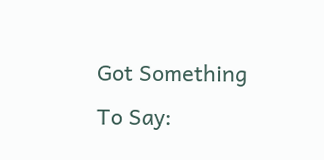Got Something To Say: